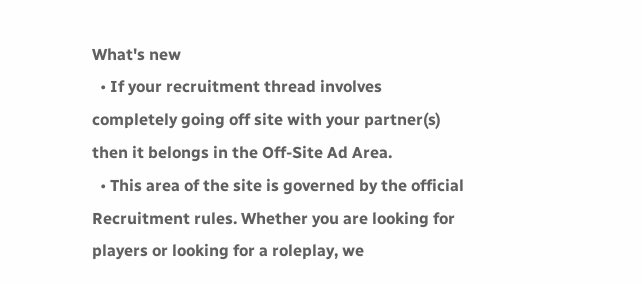What's new
  • If your recruitment thread involves completely going off site with your partner(s) then it belongs in the Off-Site Ad Area.
  • This area of the site is governed by the official Recruitment rules. Whether you are looking for players or looking for a roleplay, we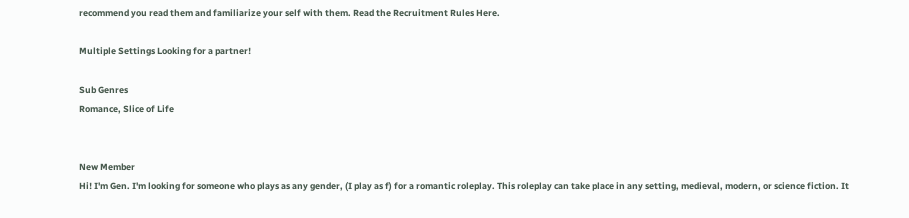recommend you read them and familiarize your self with them. Read the Recruitment Rules Here.

Multiple Settings Looking for a partner!

Sub Genres
Romance, Slice of Life


New Member
Hi! I'm Gen. I'm looking for someone who plays as any gender, (I play as f) for a romantic roleplay. This roleplay can take place in any setting, medieval, modern, or science fiction. It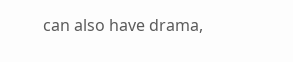can also have drama,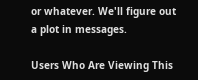or whatever. We'll figure out a plot in messages.

Users Who Are Viewing This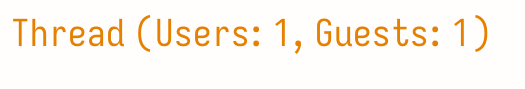Thread (Users: 1, Guests: 1)